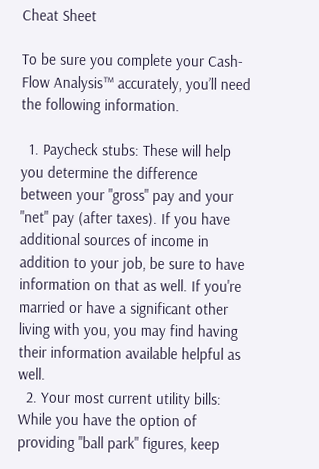Cheat Sheet

To be sure you complete your Cash-Flow Analysis™ accurately, you’ll need the following information.

  1. Paycheck stubs: These will help you determine the difference between your "gross" pay and your "net" pay (after taxes). If you have additional sources of income in addition to your job, be sure to have information on that as well. If you're married or have a significant other living with you, you may find having their information available helpful as well.
  2. Your most current utility bills: While you have the option of providing "ball park" figures, keep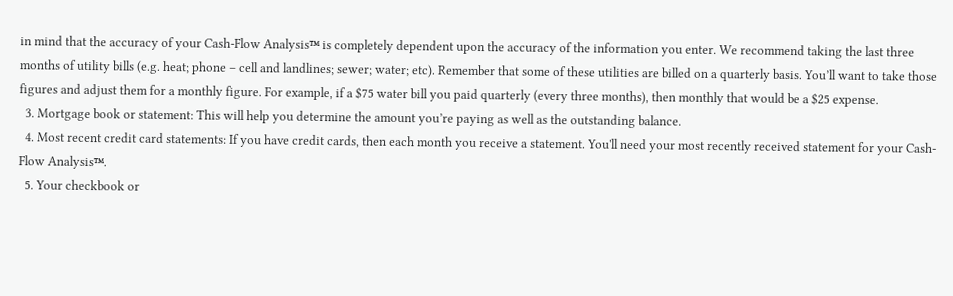in mind that the accuracy of your Cash-Flow Analysis™ is completely dependent upon the accuracy of the information you enter. We recommend taking the last three months of utility bills (e.g. heat; phone – cell and landlines; sewer; water; etc). Remember that some of these utilities are billed on a quarterly basis. You’ll want to take those figures and adjust them for a monthly figure. For example, if a $75 water bill you paid quarterly (every three months), then monthly that would be a $25 expense.
  3. Mortgage book or statement: This will help you determine the amount you’re paying as well as the outstanding balance.
  4. Most recent credit card statements: If you have credit cards, then each month you receive a statement. You'll need your most recently received statement for your Cash-Flow Analysis™.
  5. Your checkbook or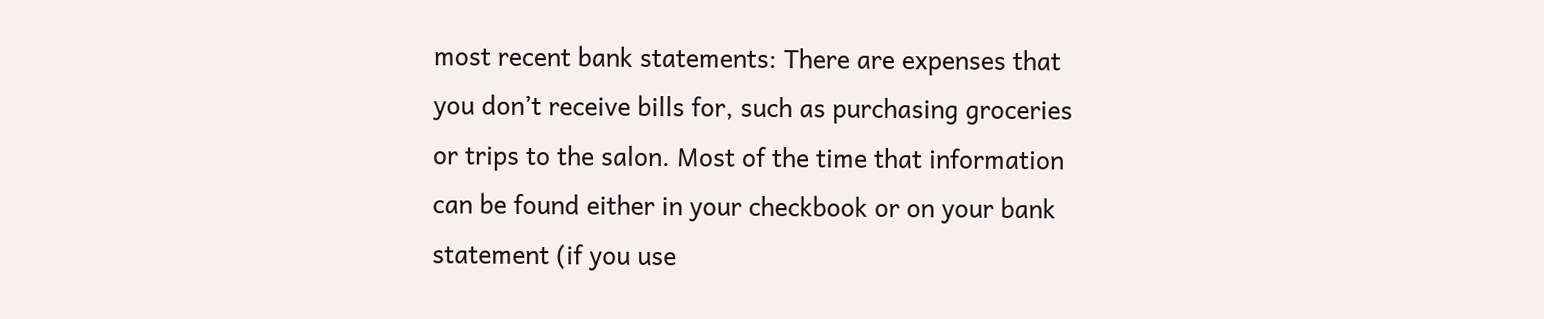most recent bank statements: There are expenses that you don’t receive bills for, such as purchasing groceries or trips to the salon. Most of the time that information can be found either in your checkbook or on your bank statement (if you use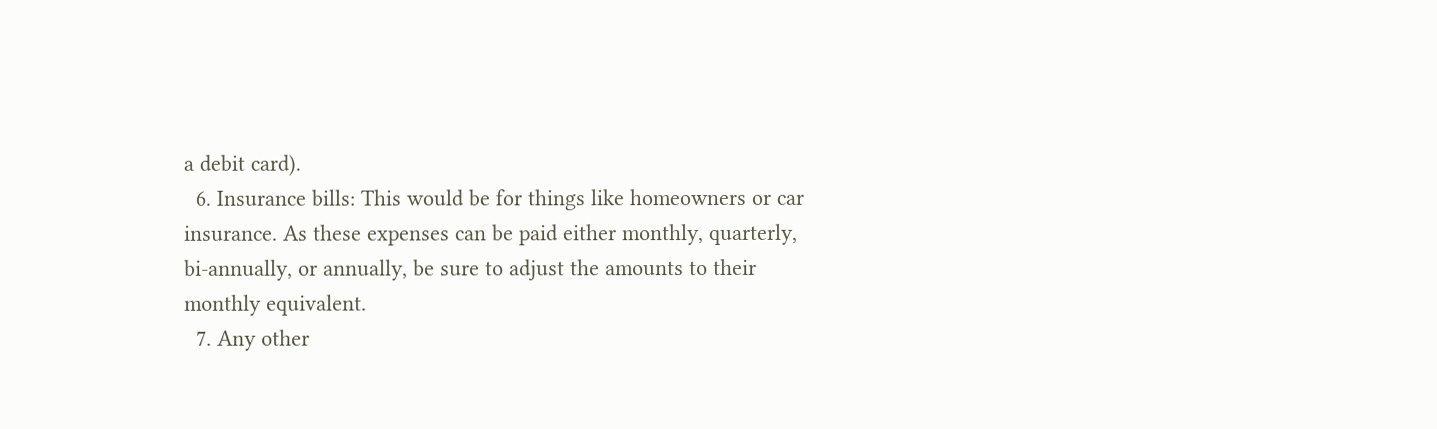a debit card).
  6. Insurance bills: This would be for things like homeowners or car insurance. As these expenses can be paid either monthly, quarterly, bi-annually, or annually, be sure to adjust the amounts to their monthly equivalent.
  7. Any other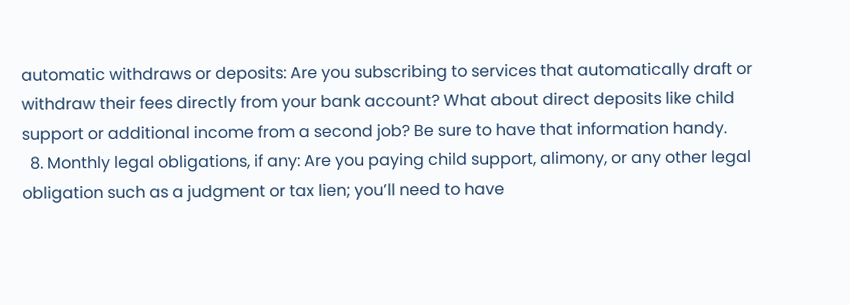automatic withdraws or deposits: Are you subscribing to services that automatically draft or withdraw their fees directly from your bank account? What about direct deposits like child support or additional income from a second job? Be sure to have that information handy.
  8. Monthly legal obligations, if any: Are you paying child support, alimony, or any other legal obligation such as a judgment or tax lien; you’ll need to have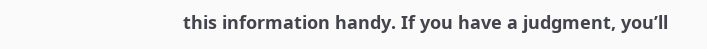this information handy. If you have a judgment, you’ll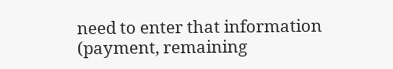need to enter that information (payment, remaining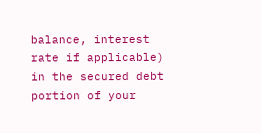balance, interest rate if applicable) in the secured debt portion of your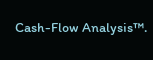Cash-Flow Analysis™.